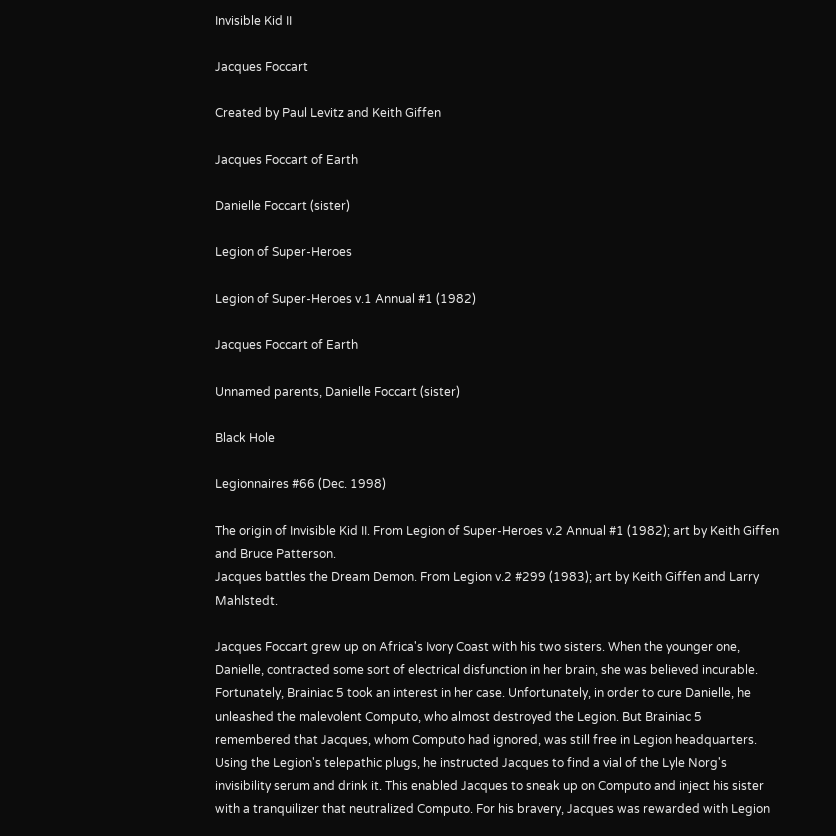Invisible Kid II

Jacques Foccart

Created by Paul Levitz and Keith Giffen

Jacques Foccart of Earth

Danielle Foccart (sister)

Legion of Super-Heroes

Legion of Super-Heroes v.1 Annual #1 (1982)

Jacques Foccart of Earth

Unnamed parents, Danielle Foccart (sister)

Black Hole

Legionnaires #66 (Dec. 1998)

The origin of Invisible Kid II. From Legion of Super-Heroes v.2 Annual #1 (1982); art by Keith Giffen and Bruce Patterson.
Jacques battles the Dream Demon. From Legion v.2 #299 (1983); art by Keith Giffen and Larry Mahlstedt.

Jacques Foccart grew up on Africa's Ivory Coast with his two sisters. When the younger one, Danielle, contracted some sort of electrical disfunction in her brain, she was believed incurable. Fortunately, Brainiac 5 took an interest in her case. Unfortunately, in order to cure Danielle, he unleashed the malevolent Computo, who almost destroyed the Legion. But Brainiac 5 remembered that Jacques, whom Computo had ignored, was still free in Legion headquarters. Using the Legion's telepathic plugs, he instructed Jacques to find a vial of the Lyle Norg's invisibility serum and drink it. This enabled Jacques to sneak up on Computo and inject his sister with a tranquilizer that neutralized Computo. For his bravery, Jacques was rewarded with Legion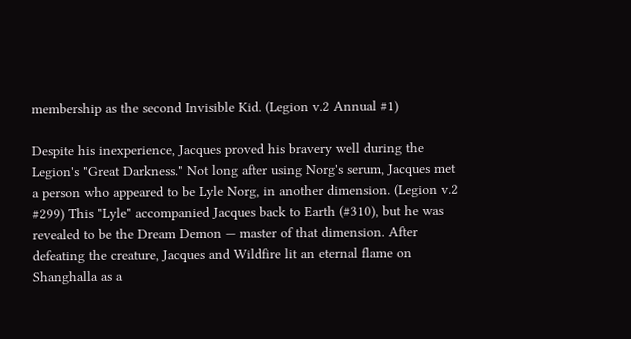membership as the second Invisible Kid. (Legion v.2 Annual #1)

Despite his inexperience, Jacques proved his bravery well during the Legion's "Great Darkness." Not long after using Norg's serum, Jacques met a person who appeared to be Lyle Norg, in another dimension. (Legion v.2 #299) This "Lyle" accompanied Jacques back to Earth (#310), but he was revealed to be the Dream Demon — master of that dimension. After defeating the creature, Jacques and Wildfire lit an eternal flame on Shanghalla as a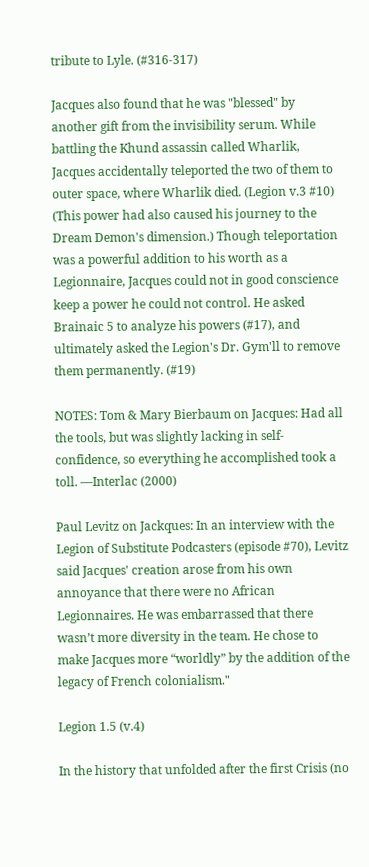tribute to Lyle. (#316-317)

Jacques also found that he was "blessed" by another gift from the invisibility serum. While battling the Khund assassin called Wharlik, Jacques accidentally teleported the two of them to outer space, where Wharlik died. (Legion v.3 #10) (This power had also caused his journey to the Dream Demon's dimension.) Though teleportation was a powerful addition to his worth as a Legionnaire, Jacques could not in good conscience keep a power he could not control. He asked Brainaic 5 to analyze his powers (#17), and ultimately asked the Legion's Dr. Gym'll to remove them permanently. (#19)

NOTES: Tom & Mary Bierbaum on Jacques: Had all the tools, but was slightly lacking in self-confidence, so everything he accomplished took a toll. —Interlac (2000)

Paul Levitz on Jackques: In an interview with the Legion of Substitute Podcasters (episode #70), Levitz said Jacques' creation arose from his own annoyance that there were no African Legionnaires. He was embarrassed that there wasn’t more diversity in the team. He chose to make Jacques more “worldly” by the addition of the legacy of French colonialism."

Legion 1.5 (v.4)

In the history that unfolded after the first Crisis (no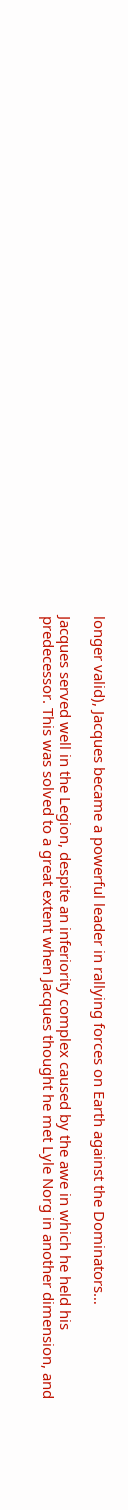longer valid), Jacques became a powerful leader in rallying forces on Earth against the Dominators…

Jacques served well in the Legion, despite an inferiority complex caused by the awe in which he held his predecessor. This was solved to a great extent when Jacques thought he met Lyle Norg in another dimension, and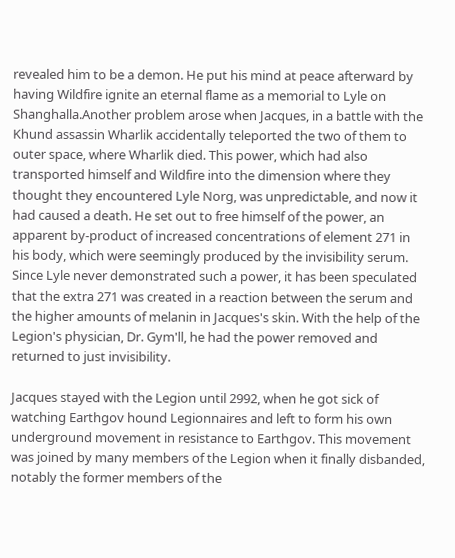revealed him to be a demon. He put his mind at peace afterward by having Wildfire ignite an eternal flame as a memorial to Lyle on Shanghalla.Another problem arose when Jacques, in a battle with the Khund assassin Wharlik accidentally teleported the two of them to outer space, where Wharlik died. This power, which had also transported himself and Wildfire into the dimension where they thought they encountered Lyle Norg, was unpredictable, and now it had caused a death. He set out to free himself of the power, an apparent by-product of increased concentrations of element 271 in his body, which were seemingly produced by the invisibility serum. Since Lyle never demonstrated such a power, it has been speculated that the extra 271 was created in a reaction between the serum and the higher amounts of melanin in Jacques's skin. With the help of the Legion's physician, Dr. Gym'll, he had the power removed and returned to just invisibility.

Jacques stayed with the Legion until 2992, when he got sick of watching Earthgov hound Legionnaires and left to form his own underground movement in resistance to Earthgov. This movement was joined by many members of the Legion when it finally disbanded, notably the former members of the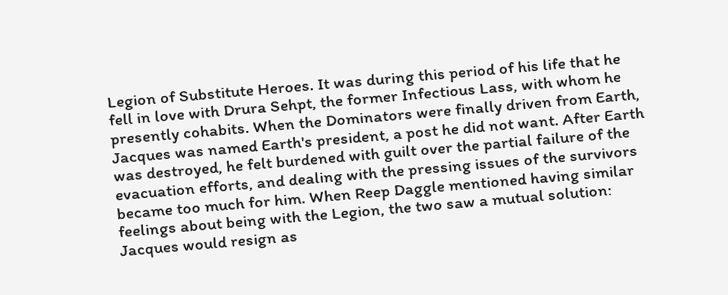Legion of Substitute Heroes. It was during this period of his life that he fell in love with Drura Sehpt, the former Infectious Lass, with whom he presently cohabits. When the Dominators were finally driven from Earth, Jacques was named Earth's president, a post he did not want. After Earth was destroyed, he felt burdened with guilt over the partial failure of the evacuation efforts, and dealing with the pressing issues of the survivors became too much for him. When Reep Daggle mentioned having similar feelings about being with the Legion, the two saw a mutual solution: Jacques would resign as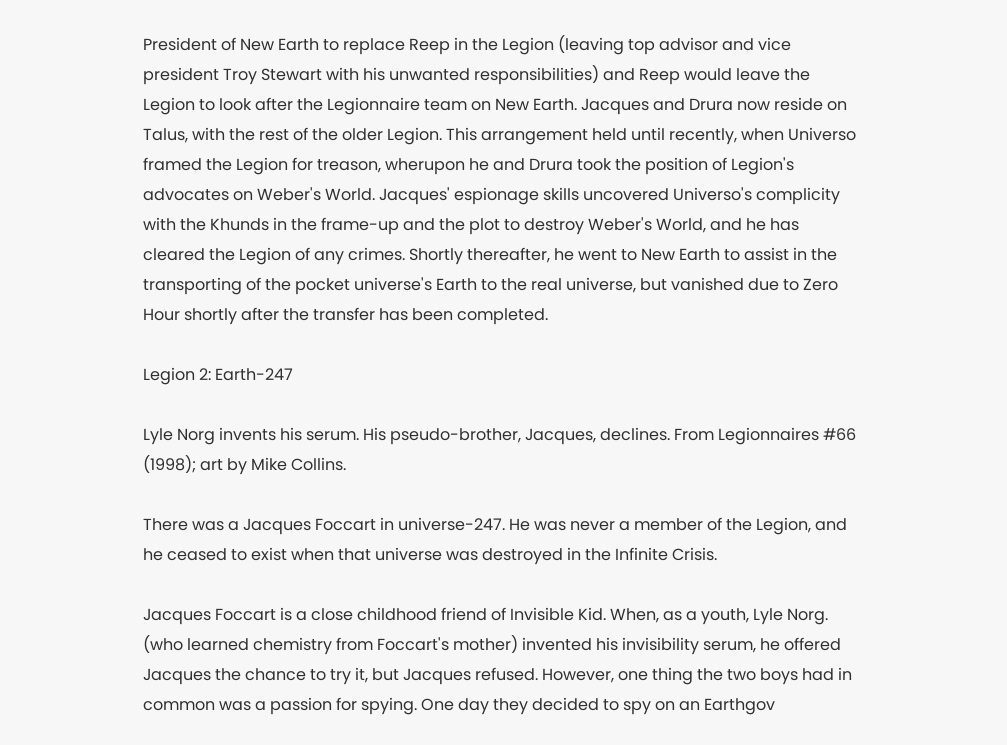President of New Earth to replace Reep in the Legion (leaving top advisor and vice president Troy Stewart with his unwanted responsibilities) and Reep would leave the Legion to look after the Legionnaire team on New Earth. Jacques and Drura now reside on Talus, with the rest of the older Legion. This arrangement held until recently, when Universo framed the Legion for treason, wherupon he and Drura took the position of Legion's advocates on Weber's World. Jacques' espionage skills uncovered Universo's complicity with the Khunds in the frame-up and the plot to destroy Weber's World, and he has cleared the Legion of any crimes. Shortly thereafter, he went to New Earth to assist in the transporting of the pocket universe's Earth to the real universe, but vanished due to Zero Hour shortly after the transfer has been completed.

Legion 2: Earth-247

Lyle Norg invents his serum. His pseudo-brother, Jacques, declines. From Legionnaires #66 (1998); art by Mike Collins.

There was a Jacques Foccart in universe-247. He was never a member of the Legion, and he ceased to exist when that universe was destroyed in the Infinite Crisis.

Jacques Foccart is a close childhood friend of Invisible Kid. When, as a youth, Lyle Norg. (who learned chemistry from Foccart's mother) invented his invisibility serum, he offered Jacques the chance to try it, but Jacques refused. However, one thing the two boys had in common was a passion for spying. One day they decided to spy on an Earthgov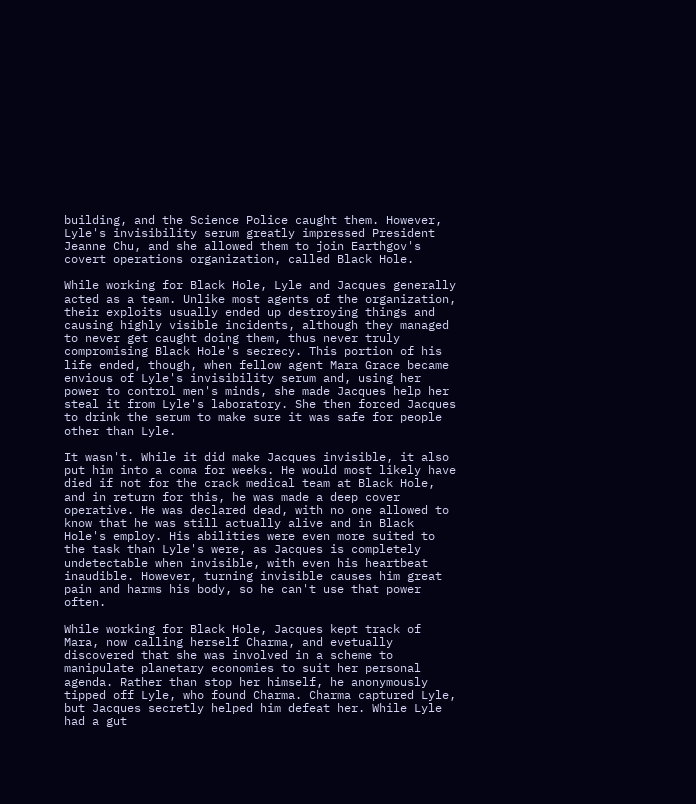building, and the Science Police caught them. However, Lyle's invisibility serum greatly impressed President Jeanne Chu, and she allowed them to join Earthgov's covert operations organization, called Black Hole.

While working for Black Hole, Lyle and Jacques generally acted as a team. Unlike most agents of the organization, their exploits usually ended up destroying things and causing highly visible incidents, although they managed to never get caught doing them, thus never truly compromising Black Hole's secrecy. This portion of his life ended, though, when fellow agent Mara Grace became envious of Lyle's invisibility serum and, using her power to control men's minds, she made Jacques help her steal it from Lyle's laboratory. She then forced Jacques to drink the serum to make sure it was safe for people other than Lyle.

It wasn't. While it did make Jacques invisible, it also put him into a coma for weeks. He would most likely have died if not for the crack medical team at Black Hole, and in return for this, he was made a deep cover operative. He was declared dead, with no one allowed to know that he was still actually alive and in Black Hole's employ. His abilities were even more suited to the task than Lyle's were, as Jacques is completely undetectable when invisible, with even his heartbeat inaudible. However, turning invisible causes him great pain and harms his body, so he can't use that power often.

While working for Black Hole, Jacques kept track of Mara, now calling herself Charma, and evetually discovered that she was involved in a scheme to manipulate planetary economies to suit her personal agenda. Rather than stop her himself, he anonymously tipped off Lyle, who found Charma. Charma captured Lyle, but Jacques secretly helped him defeat her. While Lyle had a gut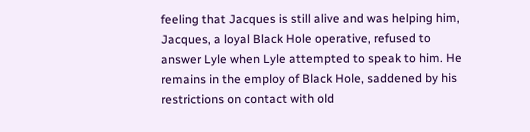feeling that Jacques is still alive and was helping him, Jacques, a loyal Black Hole operative, refused to answer Lyle when Lyle attempted to speak to him. He remains in the employ of Black Hole, saddened by his restrictions on contact with old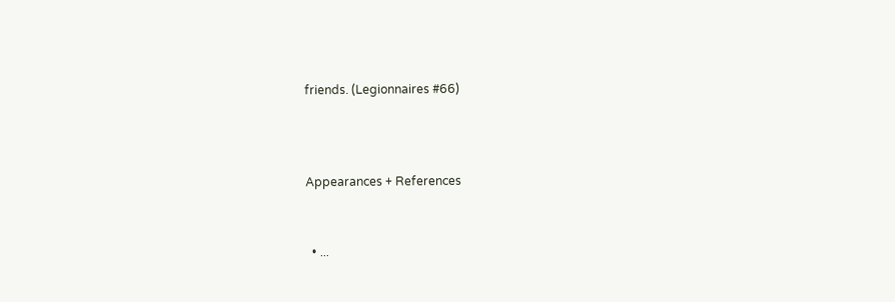friends. (Legionnaires #66)



Appearances + References


  • ...